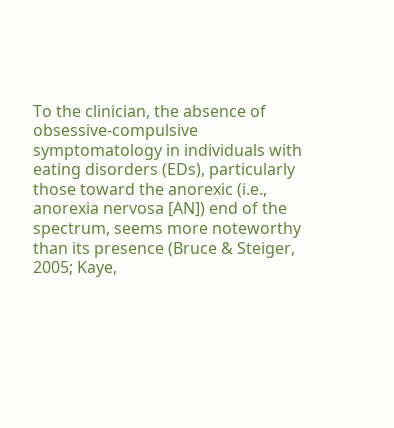To the clinician, the absence of obsessive-compulsive symptomatology in individuals with eating disorders (EDs), particularly those toward the anorexic (i.e., anorexia nervosa [AN]) end of the spectrum, seems more noteworthy than its presence (Bruce & Steiger, 2005; Kaye,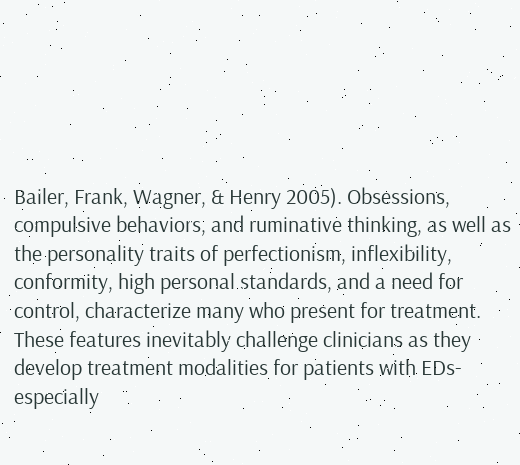Bailer, Frank, Wagner, & Henry 2005). Obsessions, compulsive behaviors, and ruminative thinking, as well as the personality traits of perfectionism, inflexibility, conformity, high personal standards, and a need for control, characterize many who present for treatment. These features inevitably challenge clinicians as they develop treatment modalities for patients with EDs-especially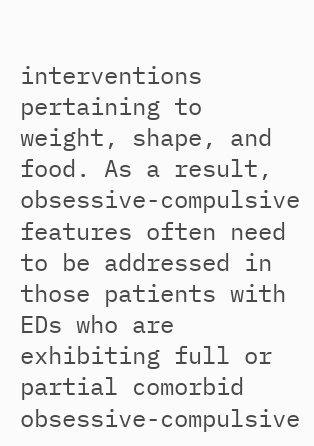interventions pertaining to weight, shape, and food. As a result, obsessive-compulsive features often need to be addressed in those patients with EDs who are exhibiting full or partial comorbid obsessive-compulsive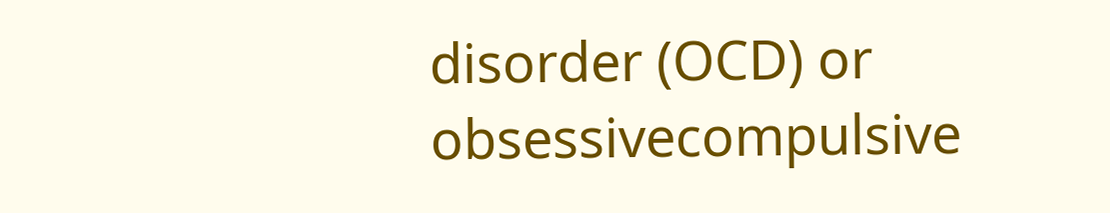disorder (OCD) or obsessivecompulsive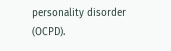personality disorder (OCPD).